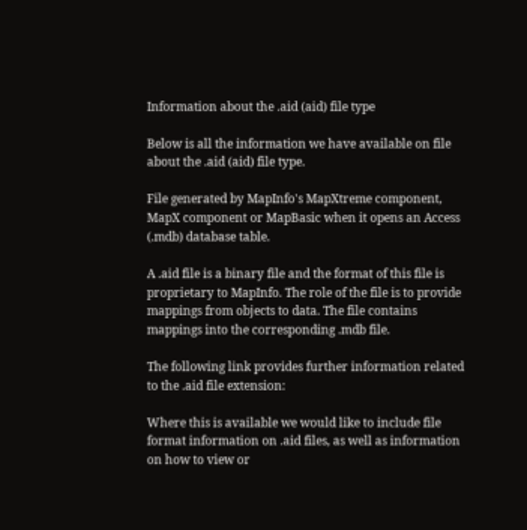Information about the .aid (aid) file type

Below is all the information we have available on file about the .aid (aid) file type.

File generated by MapInfo's MapXtreme component, MapX component or MapBasic when it opens an Access (.mdb) database table.

A .aid file is a binary file and the format of this file is proprietary to MapInfo. The role of the file is to provide mappings from objects to data. The file contains mappings into the corresponding .mdb file.

The following link provides further information related to the .aid file extension:

Where this is available we would like to include file format information on .aid files, as well as information on how to view or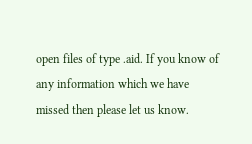open files of type .aid. If you know of any information which we have missed then please let us know.